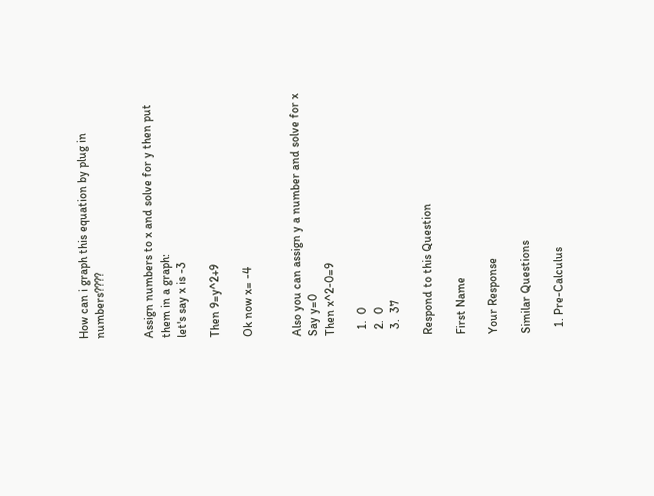How can i graph this equation by plug in numbers????


Assign numbers to x and solve for y then put them in a graph:
let's say x is -3

Then 9=y^2+9

Ok now x= -4


Also you can assign y a number and solve for x
Say y=0
Then x^2-0=9

  1.  0
  2.  0
  3.  37

Respond to this Question

First Name

Your Response

Similar Questions

  1. Pre-Calculus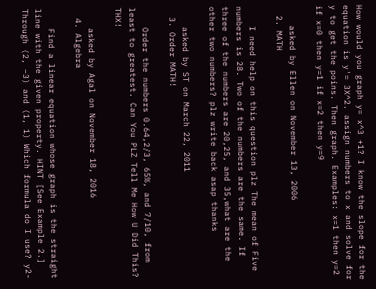How would you graph y= x^3 +1? I know the slope for the equation is y'= 3X^2. assign numbers to x and solve for y to get the poins. Then graph. Examples: x=1 then y=2 if x=0 then y=1 if x=2 then y=9

    asked by Ellen on November 13, 2006
  2. MATH

    I need help on this question plz The mean of Five numbers is 28. Two of the numbers are the same. If three of the numbers are 20,25, and 35,what are the other two numbers? plz write back asap thanks

    asked by ST on March 22, 2011
  3. Order MATH!

    Order the numbers 0.64,2/3, 65%, and 7/10, from least to greatest. Can You PLZ Tell Me How U Did This? THX!

    asked by Agal on November 18, 2016
  4. Algebra

    Find a linear equation whose graph is the straight line with the given property. HINT [See Example 2.] Through (2, −3) and (1, 1) Which formula do I use? y2-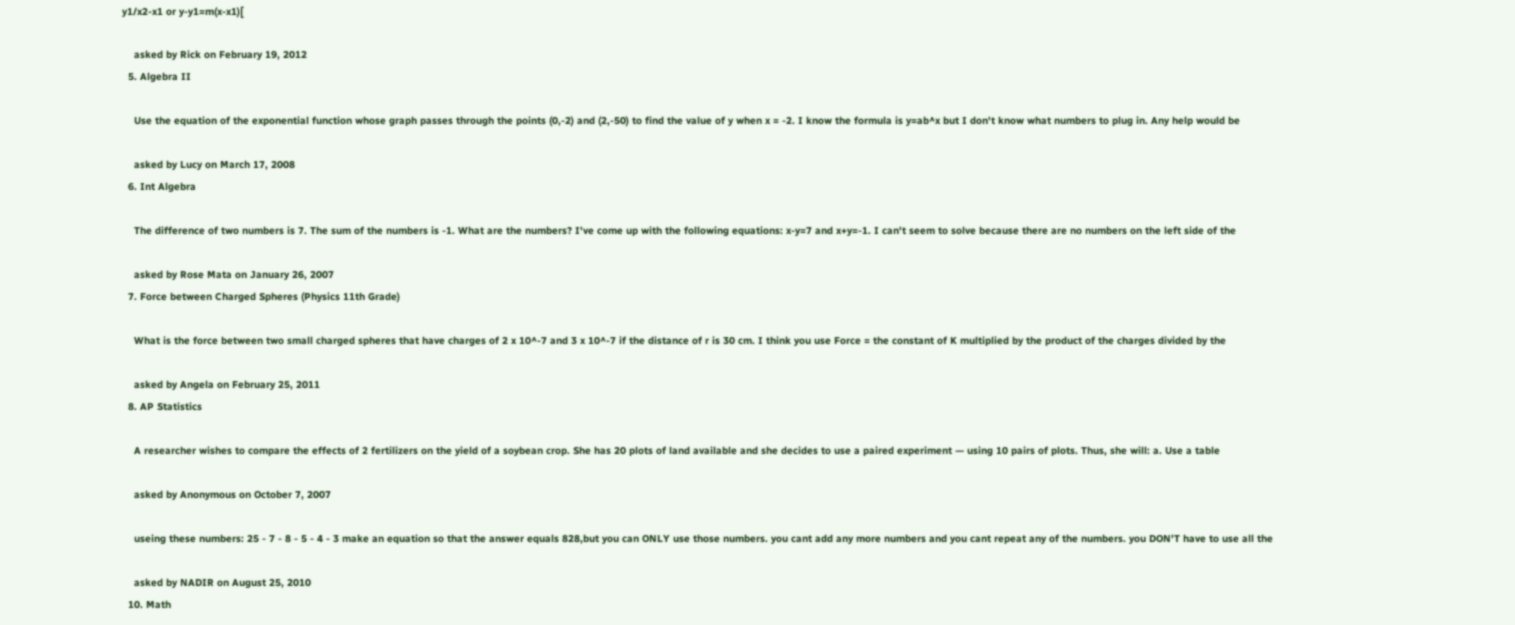y1/x2-x1 or y-y1=m(x-x1)[

    asked by Rick on February 19, 2012
  5. Algebra II

    Use the equation of the exponential function whose graph passes through the points (0,-2) and (2,-50) to find the value of y when x = -2. I know the formula is y=ab^x but I don't know what numbers to plug in. Any help would be

    asked by Lucy on March 17, 2008
  6. Int Algebra

    The difference of two numbers is 7. The sum of the numbers is -1. What are the numbers? I've come up with the following equations: x-y=7 and x+y=-1. I can't seem to solve because there are no numbers on the left side of the

    asked by Rose Mata on January 26, 2007
  7. Force between Charged Spheres (Physics 11th Grade)

    What is the force between two small charged spheres that have charges of 2 x 10^-7 and 3 x 10^-7 if the distance of r is 30 cm. I think you use Force = the constant of K multiplied by the product of the charges divided by the

    asked by Angela on February 25, 2011
  8. AP Statistics

    A researcher wishes to compare the effects of 2 fertilizers on the yield of a soybean crop. She has 20 plots of land available and she decides to use a paired experiment — using 10 pairs of plots. Thus, she will: a. Use a table

    asked by Anonymous on October 7, 2007

    useing these numbers: 25 - 7 - 8 - 5 - 4 - 3 make an equation so that the answer equals 828,but you can ONLY use those numbers. you cant add any more numbers and you cant repeat any of the numbers. you DON'T have to use all the

    asked by NADIR on August 25, 2010
  10. Math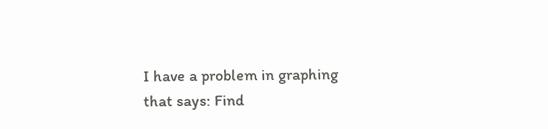I have a problem in graphing that says: Find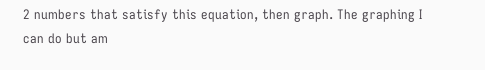2 numbers that satisfy this equation, then graph. The graphing I can do but am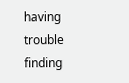having trouble finding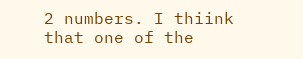2 numbers. I thiink that one of the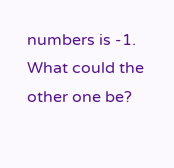numbers is -1. What could the other one be?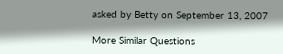asked by Betty on September 13, 2007

More Similar Questions